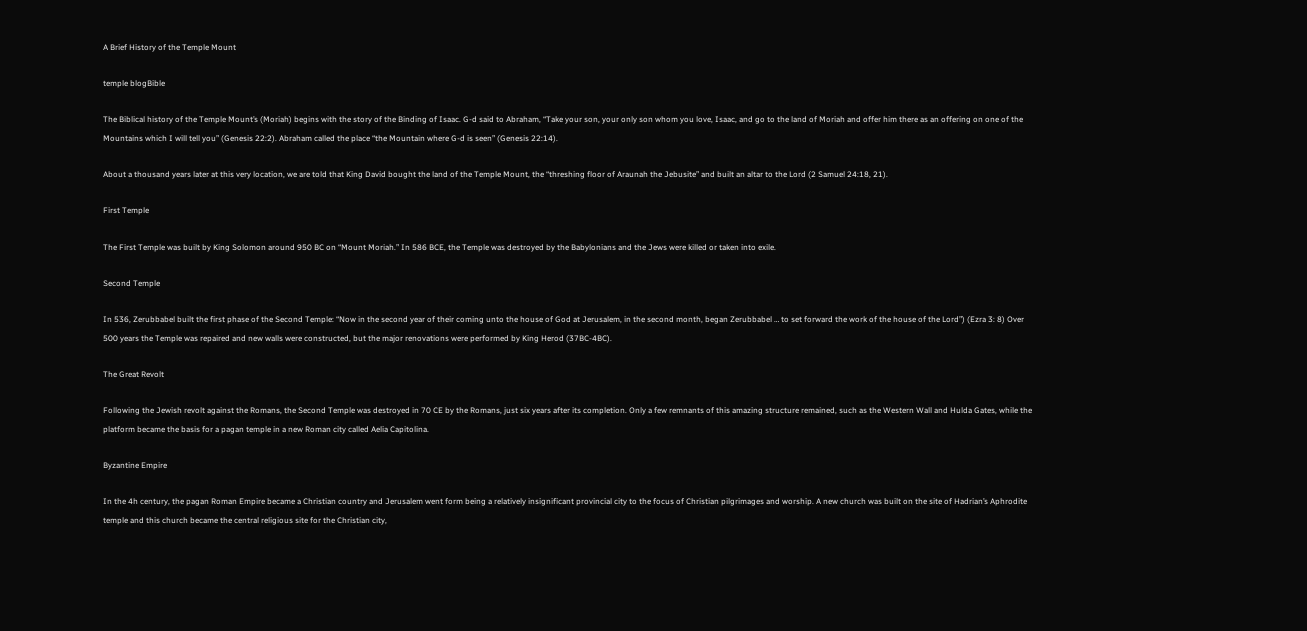A Brief History of the Temple Mount

temple blogBible

The Biblical history of the Temple Mount’s (Moriah) begins with the story of the Binding of Isaac. G-d said to Abraham, “Take your son, your only son whom you love, Isaac, and go to the land of Moriah and offer him there as an offering on one of the Mountains which I will tell you” (Genesis 22:2). Abraham called the place “the Mountain where G-d is seen” (Genesis 22:14).

About a thousand years later at this very location, we are told that King David bought the land of the Temple Mount, the “threshing floor of Araunah the Jebusite” and built an altar to the Lord (2 Samuel 24:18, 21).

First Temple

The First Temple was built by King Solomon around 950 BC on “Mount Moriah.” In 586 BCE, the Temple was destroyed by the Babylonians and the Jews were killed or taken into exile.

Second Temple

In 536, Zerubbabel built the first phase of the Second Temple: “Now in the second year of their coming unto the house of God at Jerusalem, in the second month, began Zerubbabel … to set forward the work of the house of the Lord”) (Ezra 3: 8) Over 500 years the Temple was repaired and new walls were constructed, but the major renovations were performed by King Herod (37BC-4BC).

The Great Revolt

Following the Jewish revolt against the Romans, the Second Temple was destroyed in 70 CE by the Romans, just six years after its completion. Only a few remnants of this amazing structure remained, such as the Western Wall and Hulda Gates, while the platform became the basis for a pagan temple in a new Roman city called Aelia Capitolina.

Byzantine Empire

In the 4h century, the pagan Roman Empire became a Christian country and Jerusalem went form being a relatively insignificant provincial city to the focus of Christian pilgrimages and worship. A new church was built on the site of Hadrian’s Aphrodite temple and this church became the central religious site for the Christian city,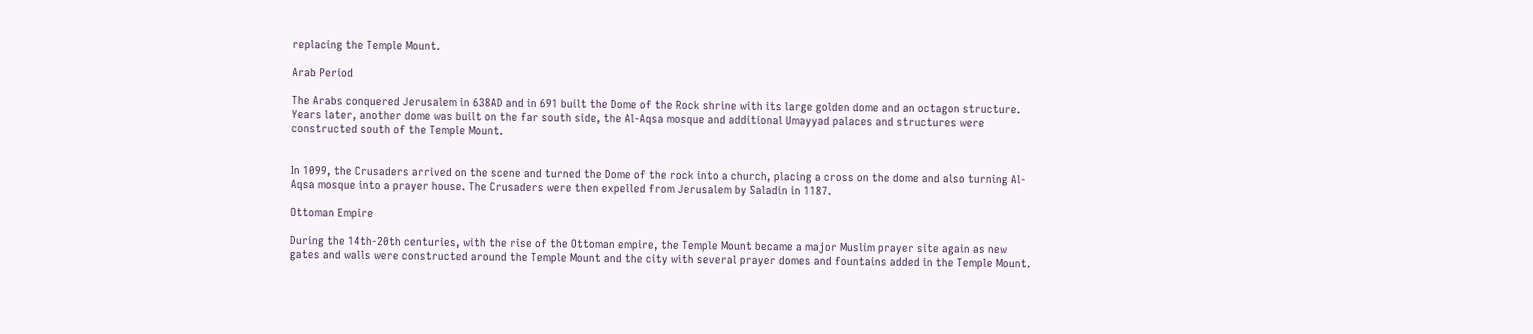replacing the Temple Mount.

Arab Period

The Arabs conquered Jerusalem in 638AD and in 691 built the Dome of the Rock shrine with its large golden dome and an octagon structure. Years later, another dome was built on the far south side, the Al-Aqsa mosque and additional Umayyad palaces and structures were constructed south of the Temple Mount.


In 1099, the Crusaders arrived on the scene and turned the Dome of the rock into a church, placing a cross on the dome and also turning Al-Aqsa mosque into a prayer house. The Crusaders were then expelled from Jerusalem by Saladin in 1187.

Ottoman Empire

During the 14th-20th centuries, with the rise of the Ottoman empire, the Temple Mount became a major Muslim prayer site again as new gates and walls were constructed around the Temple Mount and the city with several prayer domes and fountains added in the Temple Mount.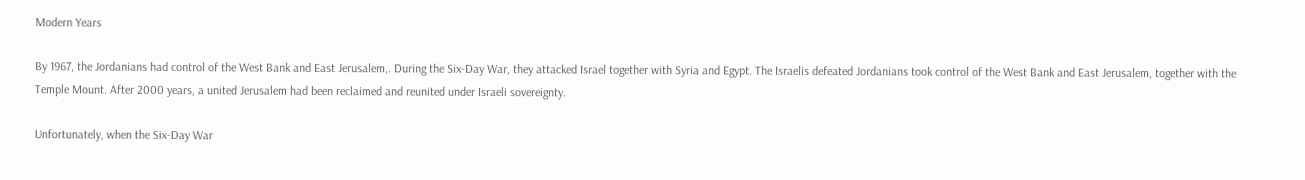Modern Years

By 1967, the Jordanians had control of the West Bank and East Jerusalem,. During the Six-Day War, they attacked Israel together with Syria and Egypt. The Israelis defeated Jordanians took control of the West Bank and East Jerusalem, together with the Temple Mount. After 2000 years, a united Jerusalem had been reclaimed and reunited under Israeli sovereignty.

Unfortunately, when the Six-Day War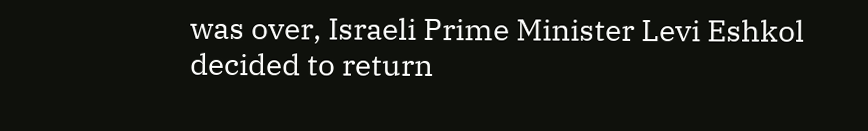was over, Israeli Prime Minister Levi Eshkol decided to return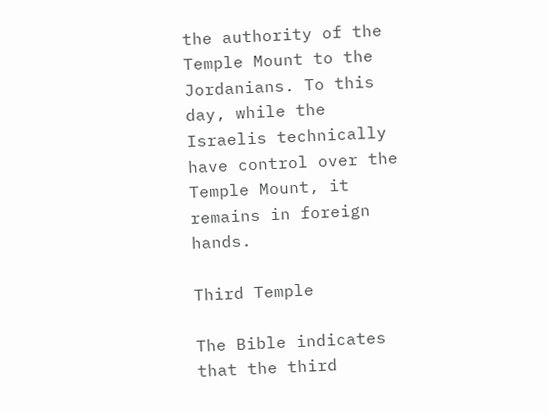the authority of the Temple Mount to the Jordanians. To this day, while the Israelis technically have control over the Temple Mount, it remains in foreign hands.

Third Temple

The Bible indicates that the third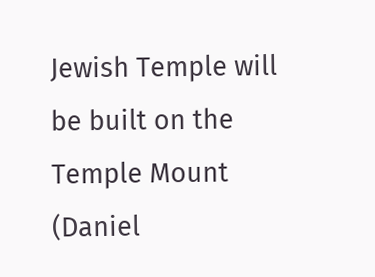Jewish Temple will be built on the Temple Mount (Daniel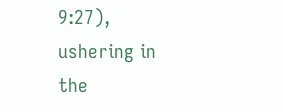9:27), ushering in the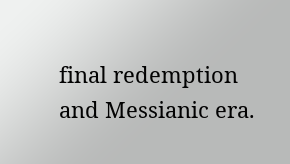final redemption and Messianic era.